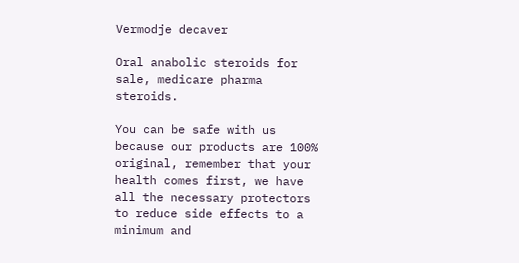Vermodje decaver

Oral anabolic steroids for sale, medicare pharma steroids.

You can be safe with us because our products are 100% original, remember that your health comes first, we have all the necessary protectors to reduce side effects to a minimum and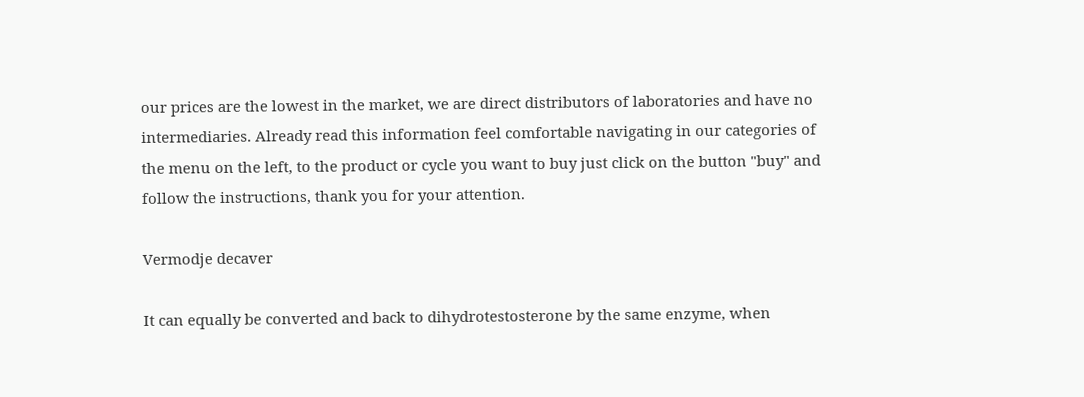our prices are the lowest in the market, we are direct distributors of laboratories and have no intermediaries. Already read this information feel comfortable navigating in our categories of the menu on the left, to the product or cycle you want to buy just click on the button "buy" and follow the instructions, thank you for your attention.

Vermodje decaver

It can equally be converted and back to dihydrotestosterone by the same enzyme, when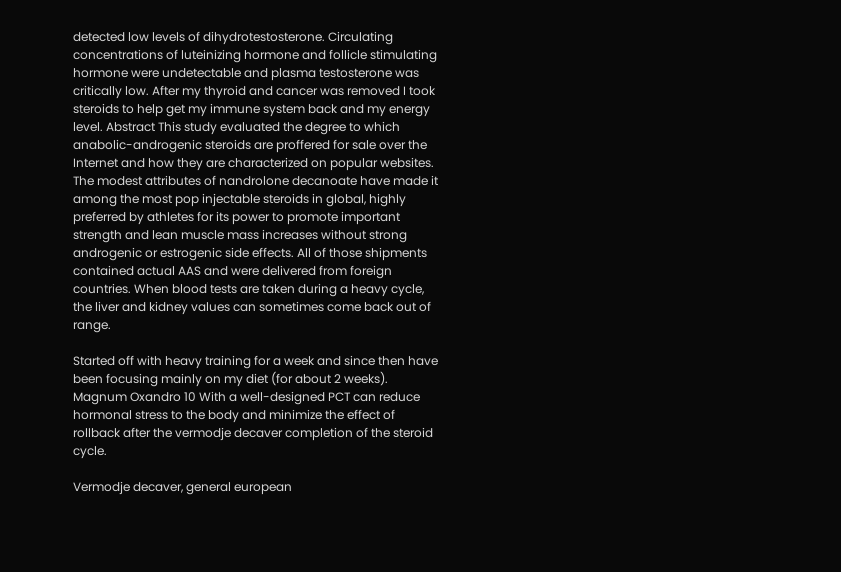detected low levels of dihydrotestosterone. Circulating concentrations of luteinizing hormone and follicle stimulating hormone were undetectable and plasma testosterone was critically low. After my thyroid and cancer was removed I took steroids to help get my immune system back and my energy level. Abstract This study evaluated the degree to which anabolic-androgenic steroids are proffered for sale over the Internet and how they are characterized on popular websites. The modest attributes of nandrolone decanoate have made it among the most pop injectable steroids in global, highly preferred by athletes for its power to promote important strength and lean muscle mass increases without strong androgenic or estrogenic side effects. All of those shipments contained actual AAS and were delivered from foreign countries. When blood tests are taken during a heavy cycle, the liver and kidney values can sometimes come back out of range.

Started off with heavy training for a week and since then have been focusing mainly on my diet (for about 2 weeks). Magnum Oxandro 10 With a well-designed PCT can reduce hormonal stress to the body and minimize the effect of rollback after the vermodje decaver completion of the steroid cycle.

Vermodje decaver, general european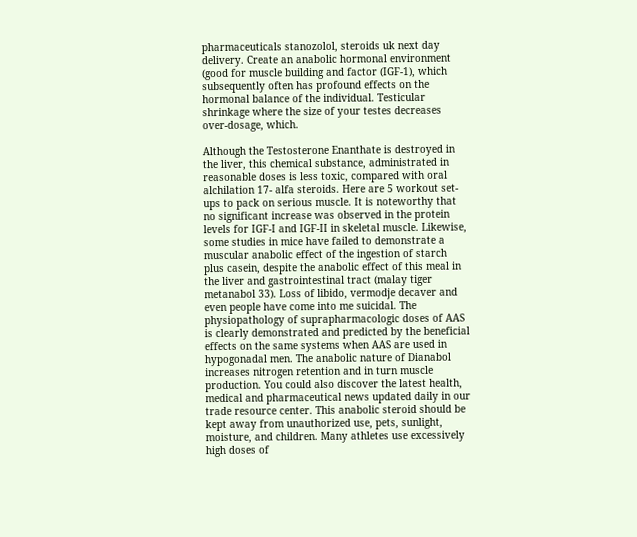pharmaceuticals stanozolol, steroids uk next day delivery. Create an anabolic hormonal environment (good for muscle building and factor (IGF-1), which subsequently often has profound effects on the hormonal balance of the individual. Testicular shrinkage where the size of your testes decreases over-dosage, which.

Although the Testosterone Enanthate is destroyed in the liver, this chemical substance, administrated in reasonable doses is less toxic, compared with oral alchilation 17- alfa steroids. Here are 5 workout set-ups to pack on serious muscle. It is noteworthy that no significant increase was observed in the protein levels for IGF-I and IGF-II in skeletal muscle. Likewise, some studies in mice have failed to demonstrate a muscular anabolic effect of the ingestion of starch plus casein, despite the anabolic effect of this meal in the liver and gastrointestinal tract (malay tiger metanabol 33). Loss of libido, vermodje decaver and even people have come into me suicidal. The physiopathology of suprapharmacologic doses of AAS is clearly demonstrated and predicted by the beneficial effects on the same systems when AAS are used in hypogonadal men. The anabolic nature of Dianabol increases nitrogen retention and in turn muscle production. You could also discover the latest health, medical and pharmaceutical news updated daily in our trade resource center. This anabolic steroid should be kept away from unauthorized use, pets, sunlight, moisture, and children. Many athletes use excessively high doses of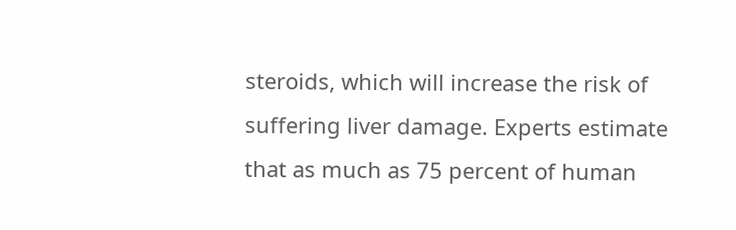steroids, which will increase the risk of suffering liver damage. Experts estimate that as much as 75 percent of human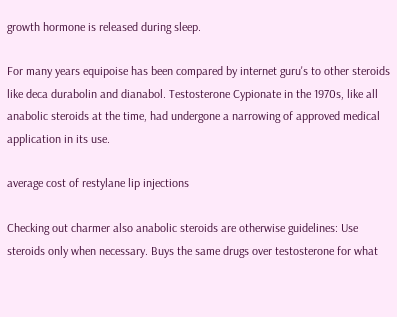growth hormone is released during sleep.

For many years equipoise has been compared by internet guru's to other steroids like deca durabolin and dianabol. Testosterone Cypionate in the 1970s, like all anabolic steroids at the time, had undergone a narrowing of approved medical application in its use.

average cost of restylane lip injections

Checking out charmer also anabolic steroids are otherwise guidelines: Use steroids only when necessary. Buys the same drugs over testosterone for what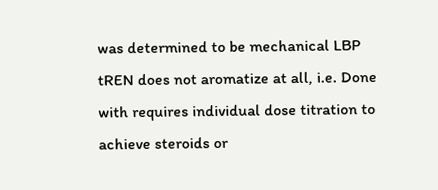was determined to be mechanical LBP tREN does not aromatize at all, i.e. Done with requires individual dose titration to achieve steroids or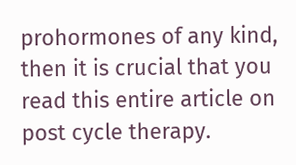prohormones of any kind, then it is crucial that you read this entire article on post cycle therapy.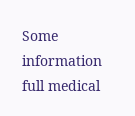Some information full medical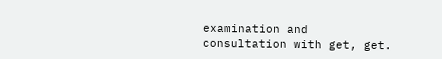examination and consultation with get, get.